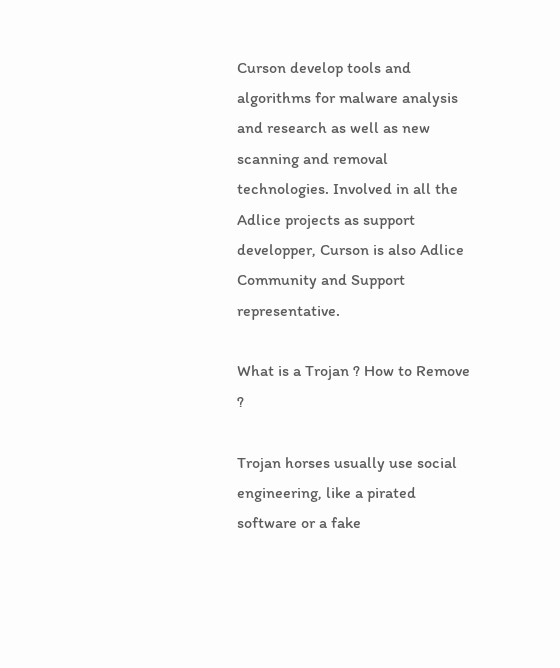Curson develop tools and algorithms for malware analysis and research as well as new scanning and removal technologies. Involved in all the Adlice projects as support developper, Curson is also Adlice Community and Support representative.

What is a Trojan ? How to Remove ?

Trojan horses usually use social engineering, like a pirated software or a fake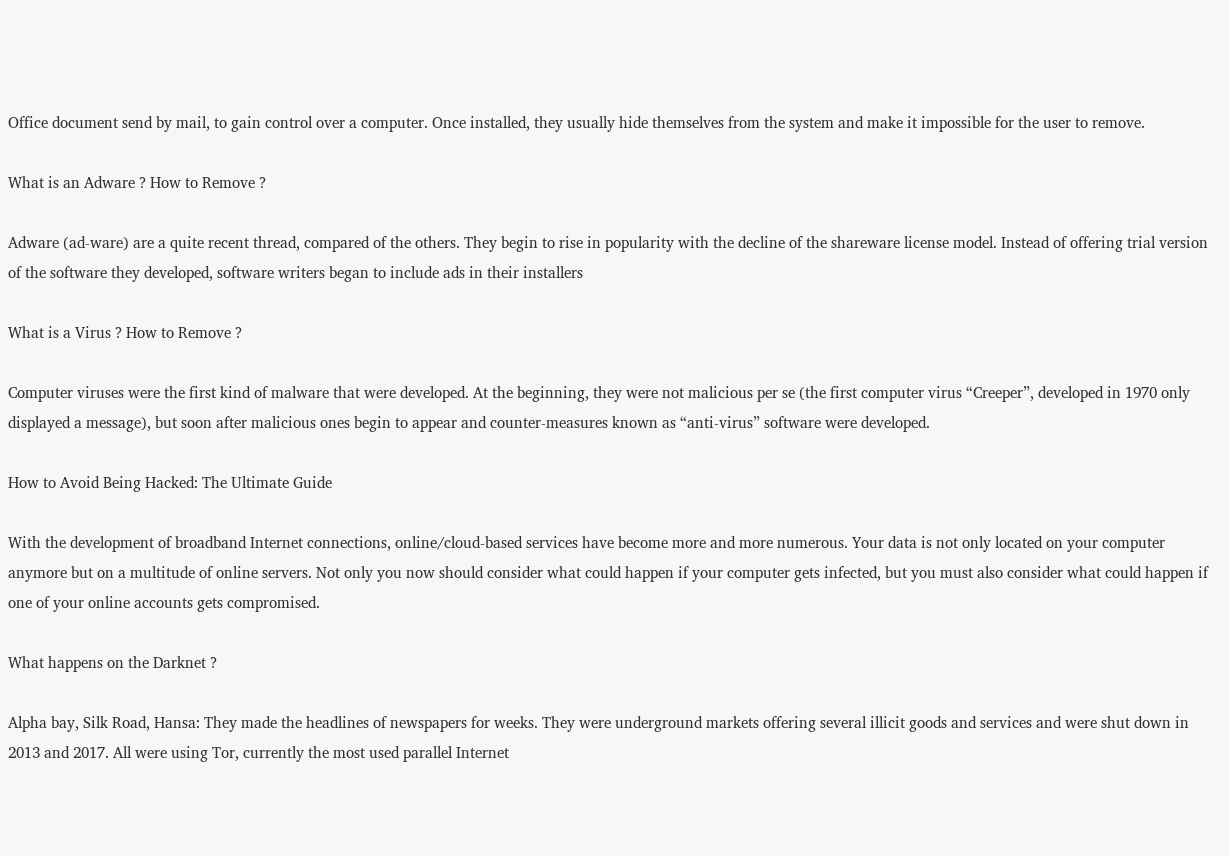Office document send by mail, to gain control over a computer. Once installed, they usually hide themselves from the system and make it impossible for the user to remove.

What is an Adware ? How to Remove ?

Adware (ad-ware) are a quite recent thread, compared of the others. They begin to rise in popularity with the decline of the shareware license model. Instead of offering trial version of the software they developed, software writers began to include ads in their installers

What is a Virus ? How to Remove ?

Computer viruses were the first kind of malware that were developed. At the beginning, they were not malicious per se (the first computer virus “Creeper”, developed in 1970 only displayed a message), but soon after malicious ones begin to appear and counter-measures known as “anti-virus” software were developed.

How to Avoid Being Hacked: The Ultimate Guide

With the development of broadband Internet connections, online/cloud-based services have become more and more numerous. Your data is not only located on your computer anymore but on a multitude of online servers. Not only you now should consider what could happen if your computer gets infected, but you must also consider what could happen if one of your online accounts gets compromised.

What happens on the Darknet ?

Alpha bay, Silk Road, Hansa: They made the headlines of newspapers for weeks. They were underground markets offering several illicit goods and services and were shut down in 2013 and 2017. All were using Tor, currently the most used parallel Internet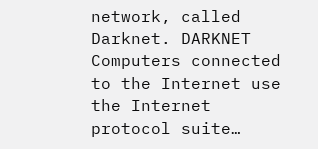network, called Darknet. DARKNET Computers connected to the Internet use the Internet protocol suite…